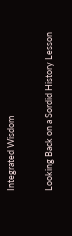Integrated Wisdom

Looking Back on a Sordid History Lesson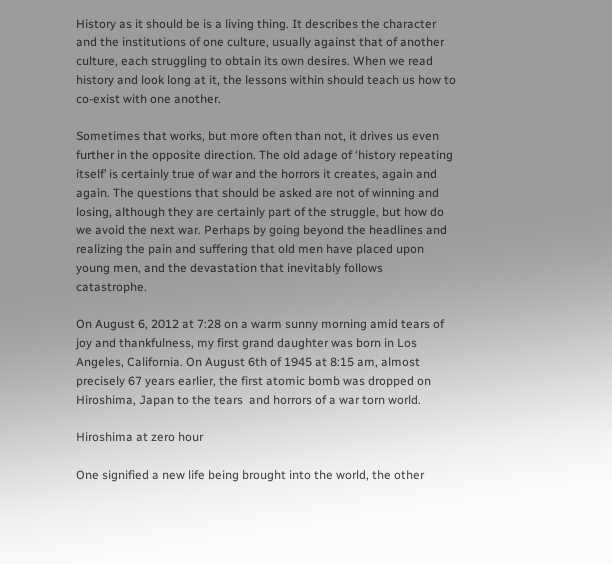History as it should be is a living thing. It describes the character and the institutions of one culture, usually against that of another culture, each struggling to obtain its own desires. When we read history and look long at it, the lessons within should teach us how to co-exist with one another.

Sometimes that works, but more often than not, it drives us even further in the opposite direction. The old adage of ‘history repeating itself’ is certainly true of war and the horrors it creates, again and again. The questions that should be asked are not of winning and losing, although they are certainly part of the struggle, but how do we avoid the next war. Perhaps by going beyond the headlines and realizing the pain and suffering that old men have placed upon young men, and the devastation that inevitably follows catastrophe.

On August 6, 2012 at 7:28 on a warm sunny morning amid tears of joy and thankfulness, my first grand daughter was born in Los Angeles, California. On August 6th of 1945 at 8:15 am, almost precisely 67 years earlier, the first atomic bomb was dropped on Hiroshima, Japan to the tears  and horrors of a war torn world.

Hiroshima at zero hour

One signified a new life being brought into the world, the other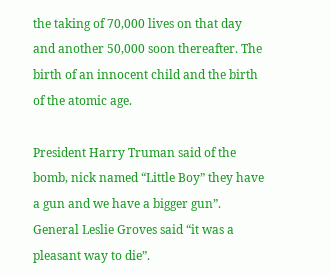the taking of 70,000 lives on that day and another 50,000 soon thereafter. The birth of an innocent child and the birth of the atomic age.

President Harry Truman said of the bomb, nick named “Little Boy” they have a gun and we have a bigger gun”.  General Leslie Groves said “it was a pleasant way to die”.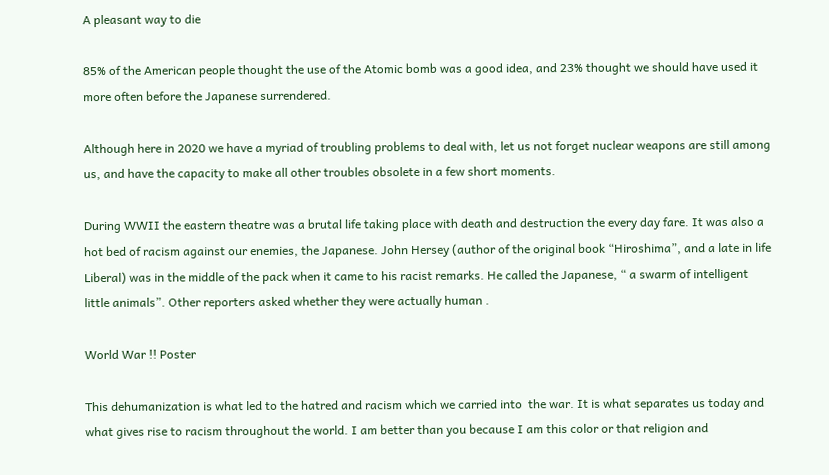A pleasant way to die

85% of the American people thought the use of the Atomic bomb was a good idea, and 23% thought we should have used it more often before the Japanese surrendered.

Although here in 2020 we have a myriad of troubling problems to deal with, let us not forget nuclear weapons are still among us, and have the capacity to make all other troubles obsolete in a few short moments.

During WWII the eastern theatre was a brutal life taking place with death and destruction the every day fare. It was also a hot bed of racism against our enemies, the Japanese. John Hersey (author of the original book “Hiroshima”, and a late in life Liberal) was in the middle of the pack when it came to his racist remarks. He called the Japanese, “ a swarm of intelligent little animals”. Other reporters asked whether they were actually human .

World War !! Poster

This dehumanization is what led to the hatred and racism which we carried into  the war. It is what separates us today and what gives rise to racism throughout the world. I am better than you because I am this color or that religion and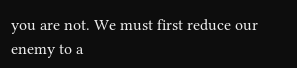you are not. We must first reduce our enemy to a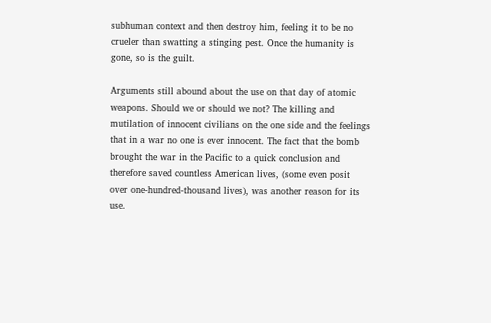subhuman context and then destroy him, feeling it to be no crueler than swatting a stinging pest. Once the humanity is gone, so is the guilt.

Arguments still abound about the use on that day of atomic weapons. Should we or should we not? The killing and mutilation of innocent civilians on the one side and the feelings that in a war no one is ever innocent. The fact that the bomb brought the war in the Pacific to a quick conclusion and therefore saved countless American lives, (some even posit over one-hundred-thousand lives), was another reason for its use.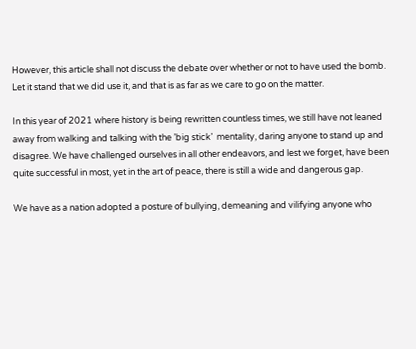However, this article shall not discuss the debate over whether or not to have used the bomb. Let it stand that we did use it, and that is as far as we care to go on the matter.

In this year of 2021 where history is being rewritten countless times, we still have not leaned away from walking and talking with the ’big stick’  mentality, daring anyone to stand up and disagree. We have challenged ourselves in all other endeavors, and lest we forget, have been quite successful in most, yet in the art of peace, there is still a wide and dangerous gap.

We have as a nation adopted a posture of bullying, demeaning and vilifying anyone who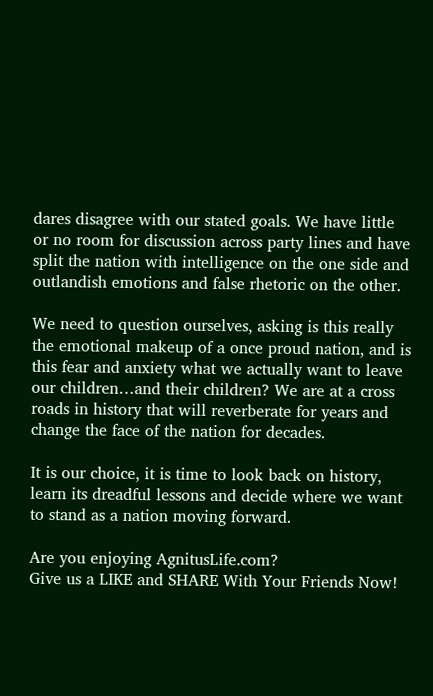dares disagree with our stated goals. We have little or no room for discussion across party lines and have split the nation with intelligence on the one side and outlandish emotions and false rhetoric on the other.

We need to question ourselves, asking is this really the emotional makeup of a once proud nation, and is this fear and anxiety what we actually want to leave our children…and their children? We are at a cross roads in history that will reverberate for years and change the face of the nation for decades.

It is our choice, it is time to look back on history, learn its dreadful lessons and decide where we want to stand as a nation moving forward.

Are you enjoying AgnitusLife.com?
Give us a LIKE and SHARE With Your Friends Now!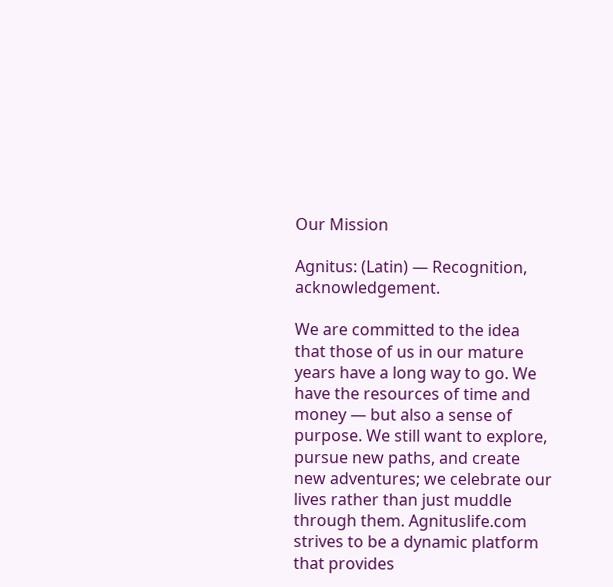Our Mission

Agnitus: (Latin) — Recognition, acknowledgement.

We are committed to the idea that those of us in our mature years have a long way to go. We have the resources of time and money — but also a sense of purpose. We still want to explore, pursue new paths, and create new adventures; we celebrate our lives rather than just muddle through them. Agnituslife.com strives to be a dynamic platform that provides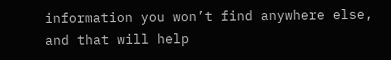information you won’t find anywhere else, and that will help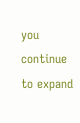you continue to expand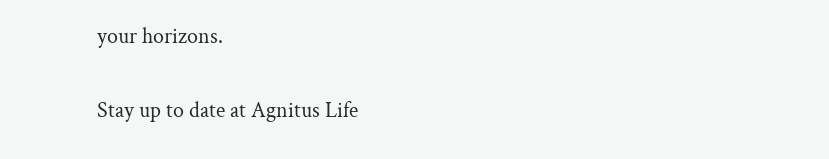your horizons.

Stay up to date at Agnitus Life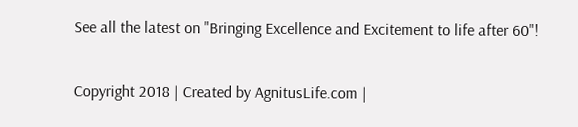See all the latest on "Bringing Excellence and Excitement to life after 60"!

Copyright 2018 | Created by AgnitusLife.com |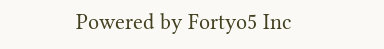Powered by Fortyo5 Inc